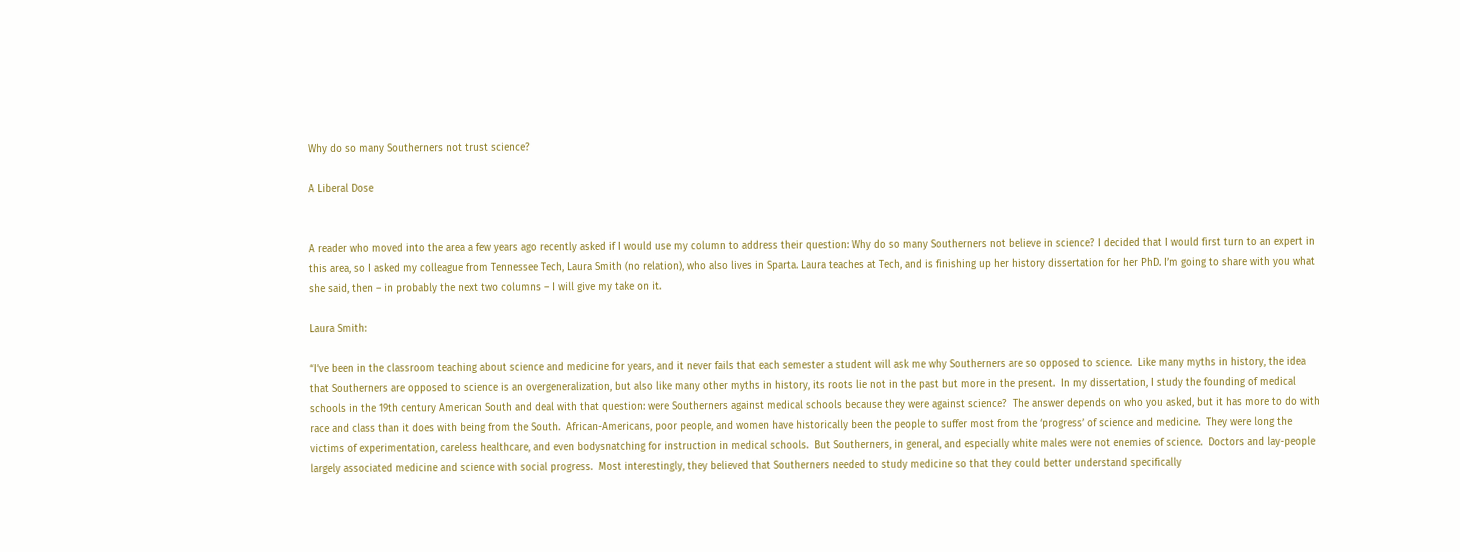Why do so many Southerners not trust science?

A Liberal Dose


A reader who moved into the area a few years ago recently asked if I would use my column to address their question: Why do so many Southerners not believe in science? I decided that I would first turn to an expert in this area, so I asked my colleague from Tennessee Tech, Laura Smith (no relation), who also lives in Sparta. Laura teaches at Tech, and is finishing up her history dissertation for her PhD. I’m going to share with you what she said, then – in probably the next two columns – I will give my take on it.

Laura Smith:

“I’ve been in the classroom teaching about science and medicine for years, and it never fails that each semester a student will ask me why Southerners are so opposed to science.  Like many myths in history, the idea that Southerners are opposed to science is an overgeneralization, but also like many other myths in history, its roots lie not in the past but more in the present.  In my dissertation, I study the founding of medical schools in the 19th century American South and deal with that question: were Southerners against medical schools because they were against science?  The answer depends on who you asked, but it has more to do with race and class than it does with being from the South.  African-Americans, poor people, and women have historically been the people to suffer most from the ‘progress’ of science and medicine.  They were long the victims of experimentation, careless healthcare, and even bodysnatching for instruction in medical schools.  But Southerners, in general, and especially white males were not enemies of science.  Doctors and lay-people largely associated medicine and science with social progress.  Most interestingly, they believed that Southerners needed to study medicine so that they could better understand specifically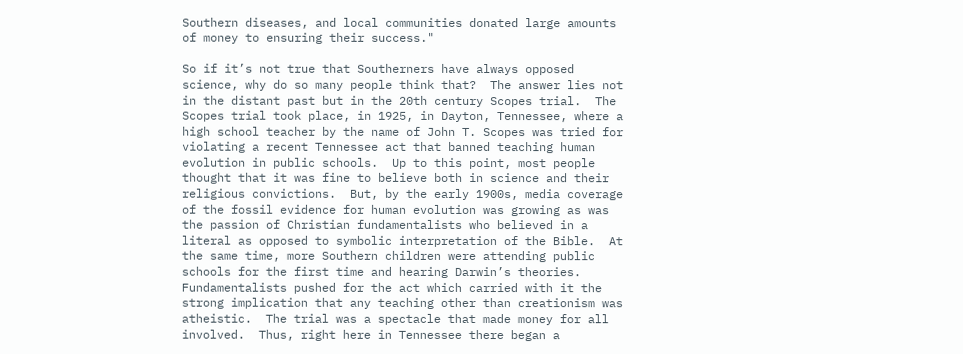Southern diseases, and local communities donated large amounts of money to ensuring their success."

So if it’s not true that Southerners have always opposed science, why do so many people think that?  The answer lies not in the distant past but in the 20th century Scopes trial.  The Scopes trial took place, in 1925, in Dayton, Tennessee, where a high school teacher by the name of John T. Scopes was tried for violating a recent Tennessee act that banned teaching human evolution in public schools.  Up to this point, most people thought that it was fine to believe both in science and their religious convictions.  But, by the early 1900s, media coverage of the fossil evidence for human evolution was growing as was the passion of Christian fundamentalists who believed in a literal as opposed to symbolic interpretation of the Bible.  At the same time, more Southern children were attending public schools for the first time and hearing Darwin’s theories.  Fundamentalists pushed for the act which carried with it the strong implication that any teaching other than creationism was atheistic.  The trial was a spectacle that made money for all involved.  Thus, right here in Tennessee there began a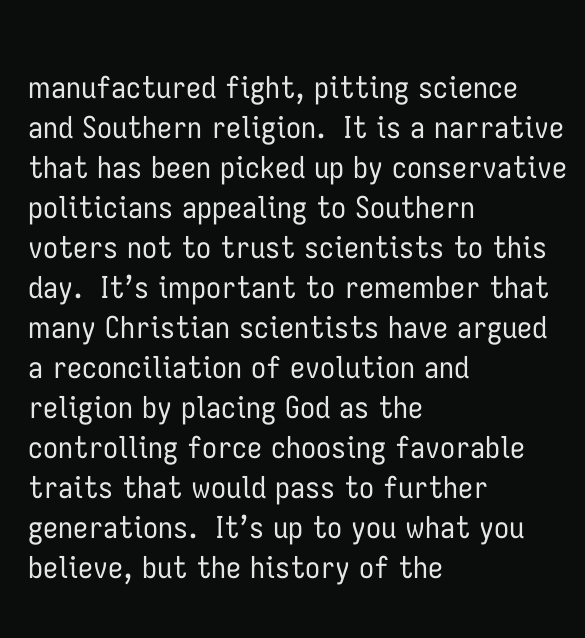manufactured fight, pitting science and Southern religion.  It is a narrative that has been picked up by conservative politicians appealing to Southern voters not to trust scientists to this day.  It’s important to remember that many Christian scientists have argued a reconciliation of evolution and religion by placing God as the controlling force choosing favorable traits that would pass to further generations.  It’s up to you what you believe, but the history of the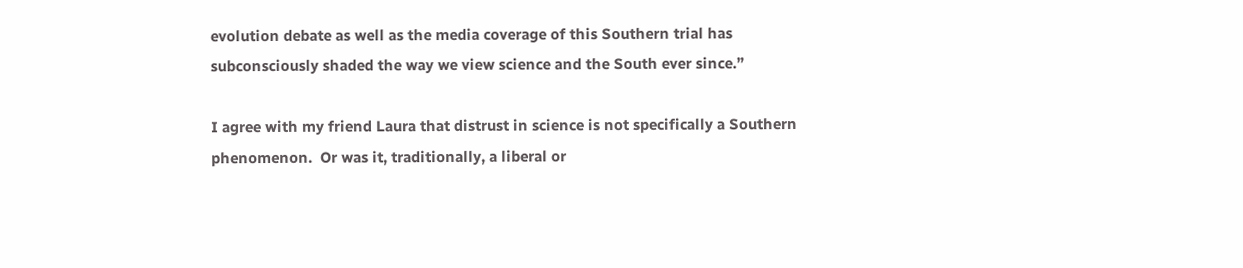evolution debate as well as the media coverage of this Southern trial has subconsciously shaded the way we view science and the South ever since.”

I agree with my friend Laura that distrust in science is not specifically a Southern phenomenon.  Or was it, traditionally, a liberal or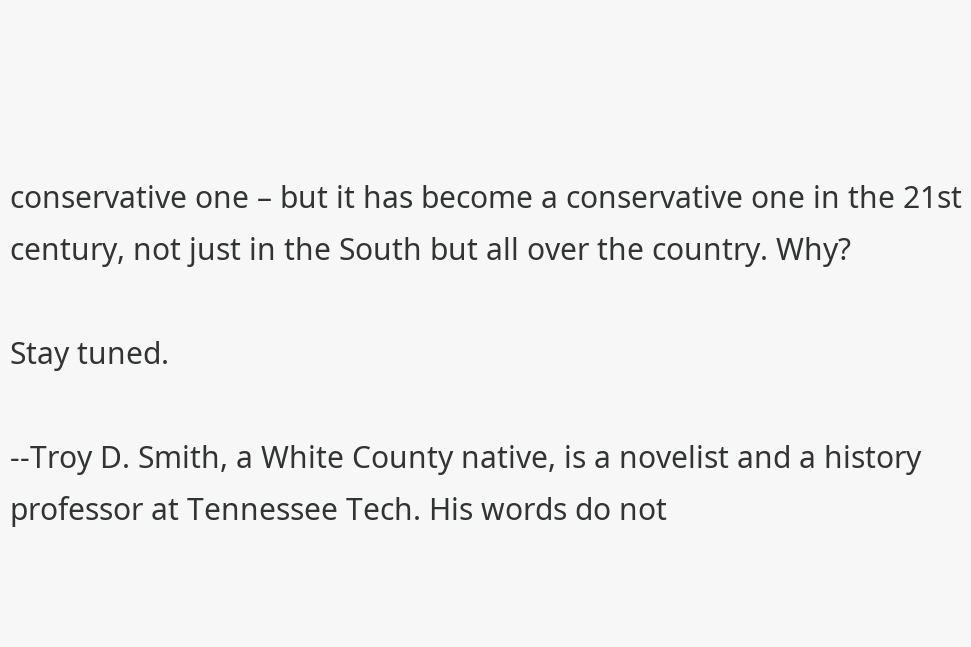conservative one – but it has become a conservative one in the 21st century, not just in the South but all over the country. Why?

Stay tuned.

--Troy D. Smith, a White County native, is a novelist and a history professor at Tennessee Tech. His words do not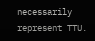necessarily represent TTU.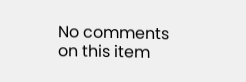No comments on this item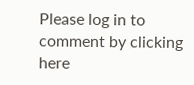Please log in to comment by clicking here